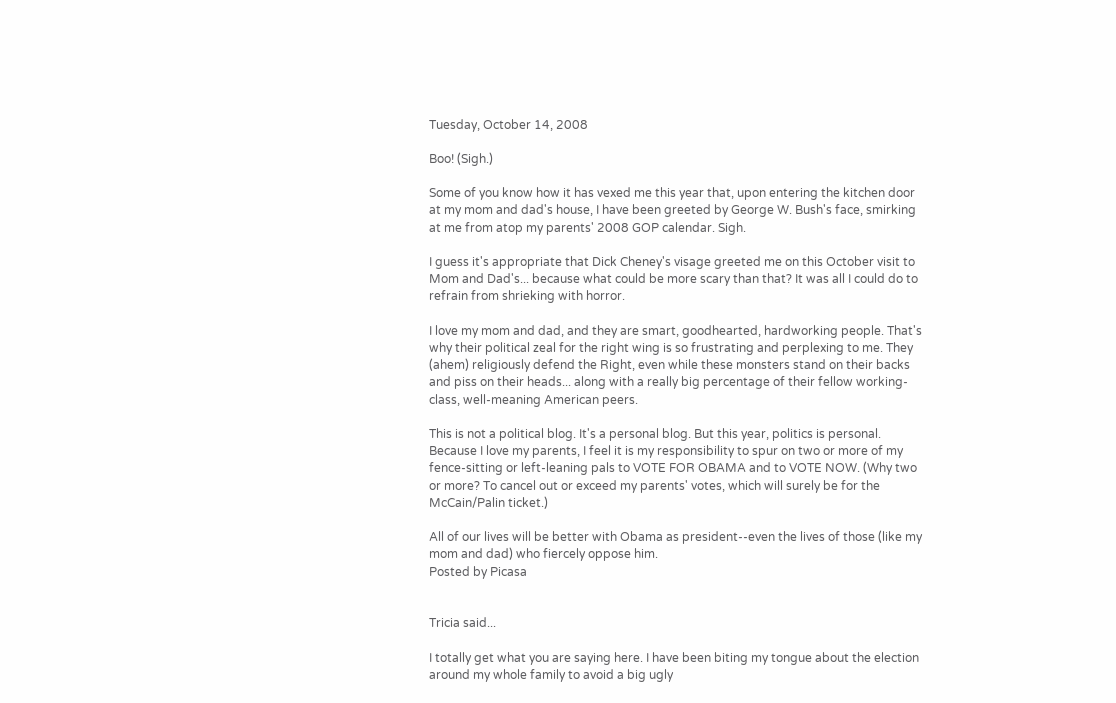Tuesday, October 14, 2008

Boo! (Sigh.)

Some of you know how it has vexed me this year that, upon entering the kitchen door at my mom and dad's house, I have been greeted by George W. Bush's face, smirking at me from atop my parents' 2008 GOP calendar. Sigh.

I guess it's appropriate that Dick Cheney's visage greeted me on this October visit to Mom and Dad's... because what could be more scary than that? It was all I could do to refrain from shrieking with horror.

I love my mom and dad, and they are smart, goodhearted, hardworking people. That's why their political zeal for the right wing is so frustrating and perplexing to me. They (ahem) religiously defend the Right, even while these monsters stand on their backs and piss on their heads... along with a really big percentage of their fellow working-class, well-meaning American peers.

This is not a political blog. It's a personal blog. But this year, politics is personal. Because I love my parents, I feel it is my responsibility to spur on two or more of my fence-sitting or left-leaning pals to VOTE FOR OBAMA and to VOTE NOW. (Why two or more? To cancel out or exceed my parents' votes, which will surely be for the McCain/Palin ticket.)

All of our lives will be better with Obama as president--even the lives of those (like my mom and dad) who fiercely oppose him.
Posted by Picasa


Tricia said...

I totally get what you are saying here. I have been biting my tongue about the election around my whole family to avoid a big ugly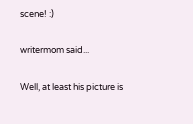scene! :)

writermom said...

Well, at least his picture is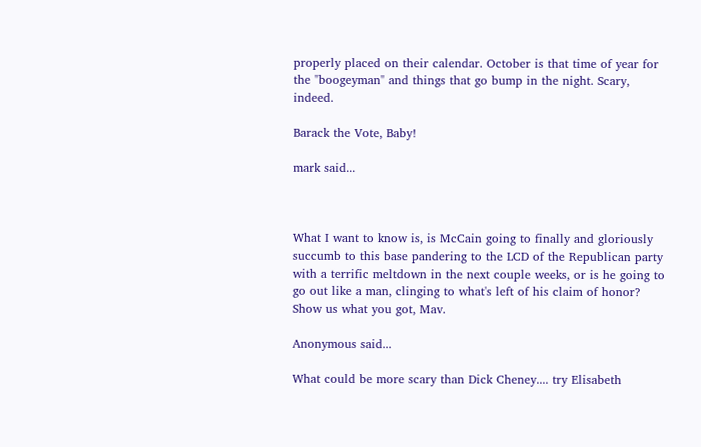properly placed on their calendar. October is that time of year for the "boogeyman" and things that go bump in the night. Scary, indeed.

Barack the Vote, Baby!

mark said...



What I want to know is, is McCain going to finally and gloriously succumb to this base pandering to the LCD of the Republican party with a terrific meltdown in the next couple weeks, or is he going to go out like a man, clinging to what's left of his claim of honor? Show us what you got, Mav.

Anonymous said...

What could be more scary than Dick Cheney.... try Elisabeth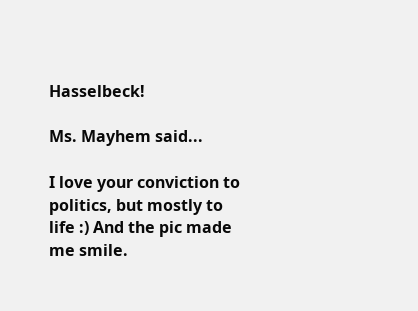Hasselbeck!

Ms. Mayhem said...

I love your conviction to politics, but mostly to life :) And the pic made me smile.